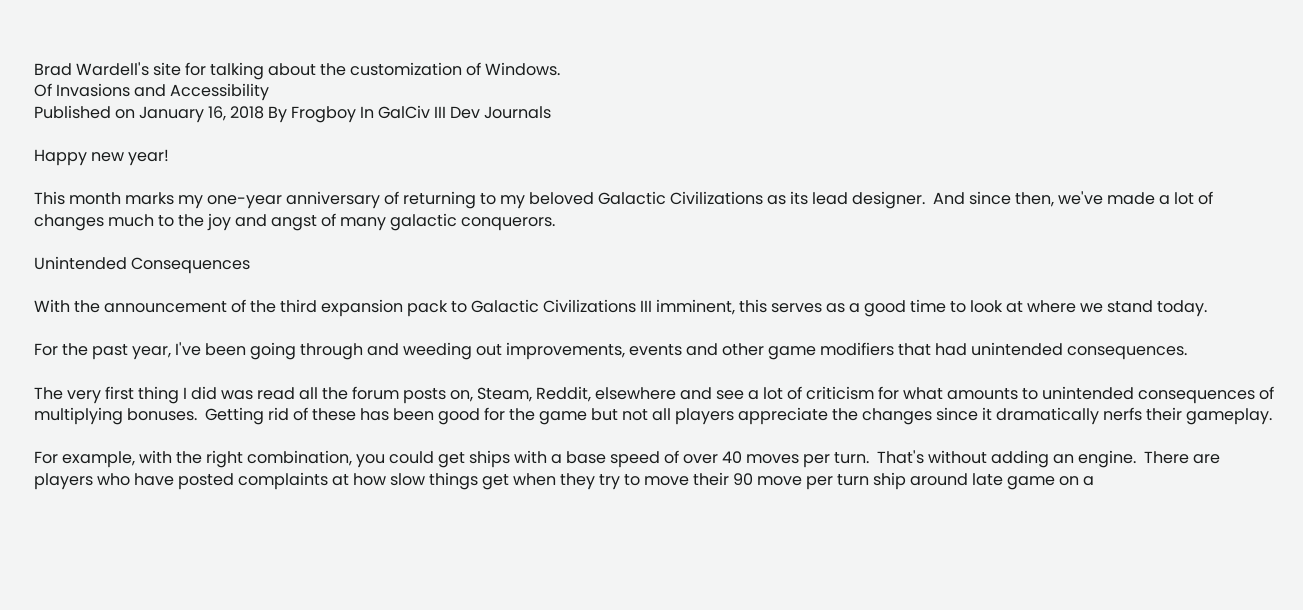Brad Wardell's site for talking about the customization of Windows.
Of Invasions and Accessibility
Published on January 16, 2018 By Frogboy In GalCiv III Dev Journals

Happy new year!

This month marks my one-year anniversary of returning to my beloved Galactic Civilizations as its lead designer.  And since then, we've made a lot of changes much to the joy and angst of many galactic conquerors.

Unintended Consequences

With the announcement of the third expansion pack to Galactic Civilizations III imminent, this serves as a good time to look at where we stand today.

For the past year, I've been going through and weeding out improvements, events and other game modifiers that had unintended consequences.

The very first thing I did was read all the forum posts on, Steam, Reddit, elsewhere and see a lot of criticism for what amounts to unintended consequences of multiplying bonuses.  Getting rid of these has been good for the game but not all players appreciate the changes since it dramatically nerfs their gameplay.

For example, with the right combination, you could get ships with a base speed of over 40 moves per turn.  That's without adding an engine.  There are players who have posted complaints at how slow things get when they try to move their 90 move per turn ship around late game on a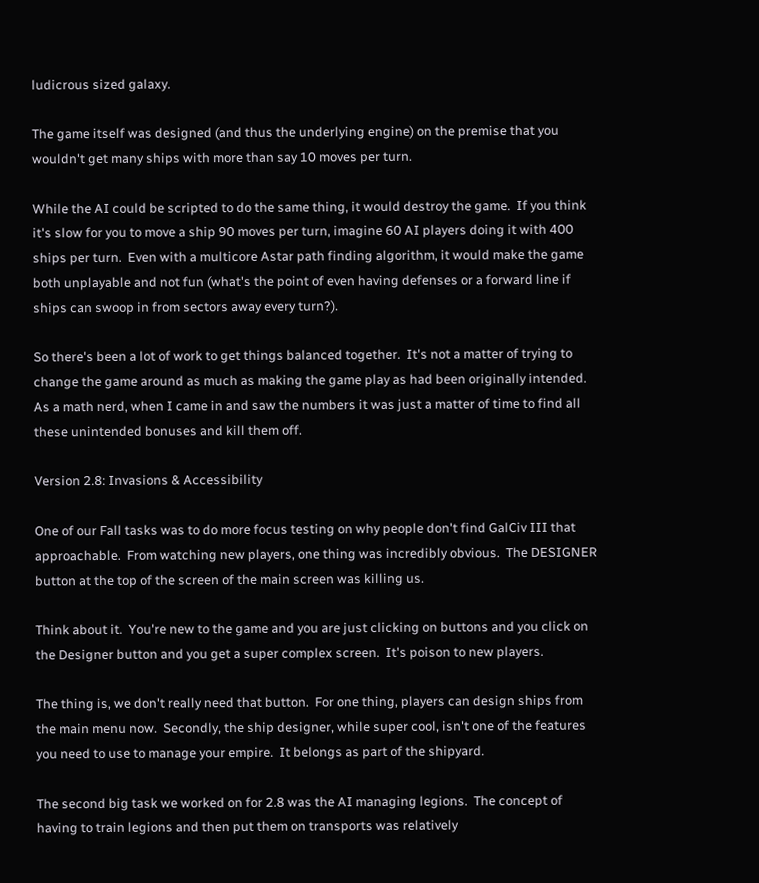ludicrous sized galaxy.

The game itself was designed (and thus the underlying engine) on the premise that you wouldn't get many ships with more than say 10 moves per turn.

While the AI could be scripted to do the same thing, it would destroy the game.  If you think it's slow for you to move a ship 90 moves per turn, imagine 60 AI players doing it with 400 ships per turn.  Even with a multicore Astar path finding algorithm, it would make the game both unplayable and not fun (what's the point of even having defenses or a forward line if ships can swoop in from sectors away every turn?).

So there's been a lot of work to get things balanced together.  It's not a matter of trying to change the game around as much as making the game play as had been originally intended.  As a math nerd, when I came in and saw the numbers it was just a matter of time to find all these unintended bonuses and kill them off.

Version 2.8: Invasions & Accessibility

One of our Fall tasks was to do more focus testing on why people don't find GalCiv III that approachable.  From watching new players, one thing was incredibly obvious.  The DESIGNER button at the top of the screen of the main screen was killing us.

Think about it.  You're new to the game and you are just clicking on buttons and you click on the Designer button and you get a super complex screen.  It's poison to new players.

The thing is, we don't really need that button.  For one thing, players can design ships from the main menu now.  Secondly, the ship designer, while super cool, isn't one of the features you need to use to manage your empire.  It belongs as part of the shipyard.

The second big task we worked on for 2.8 was the AI managing legions.  The concept of having to train legions and then put them on transports was relatively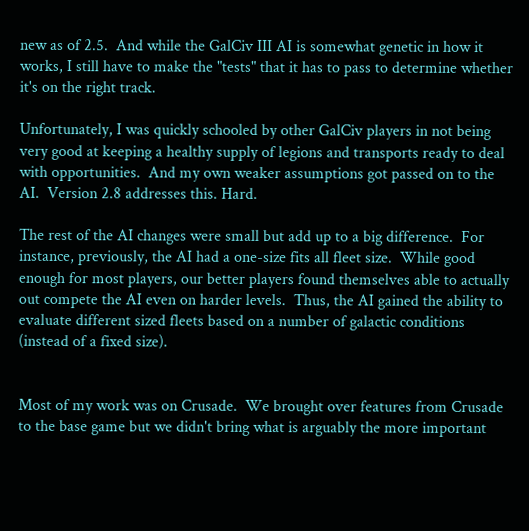new as of 2.5.  And while the GalCiv III AI is somewhat genetic in how it works, I still have to make the "tests" that it has to pass to determine whether it's on the right track.

Unfortunately, I was quickly schooled by other GalCiv players in not being very good at keeping a healthy supply of legions and transports ready to deal with opportunities.  And my own weaker assumptions got passed on to the AI.  Version 2.8 addresses this. Hard.

The rest of the AI changes were small but add up to a big difference.  For instance, previously, the AI had a one-size fits all fleet size.  While good enough for most players, our better players found themselves able to actually out compete the AI even on harder levels.  Thus, the AI gained the ability to evaluate different sized fleets based on a number of galactic conditions (instead of a fixed size).


Most of my work was on Crusade.  We brought over features from Crusade to the base game but we didn't bring what is arguably the more important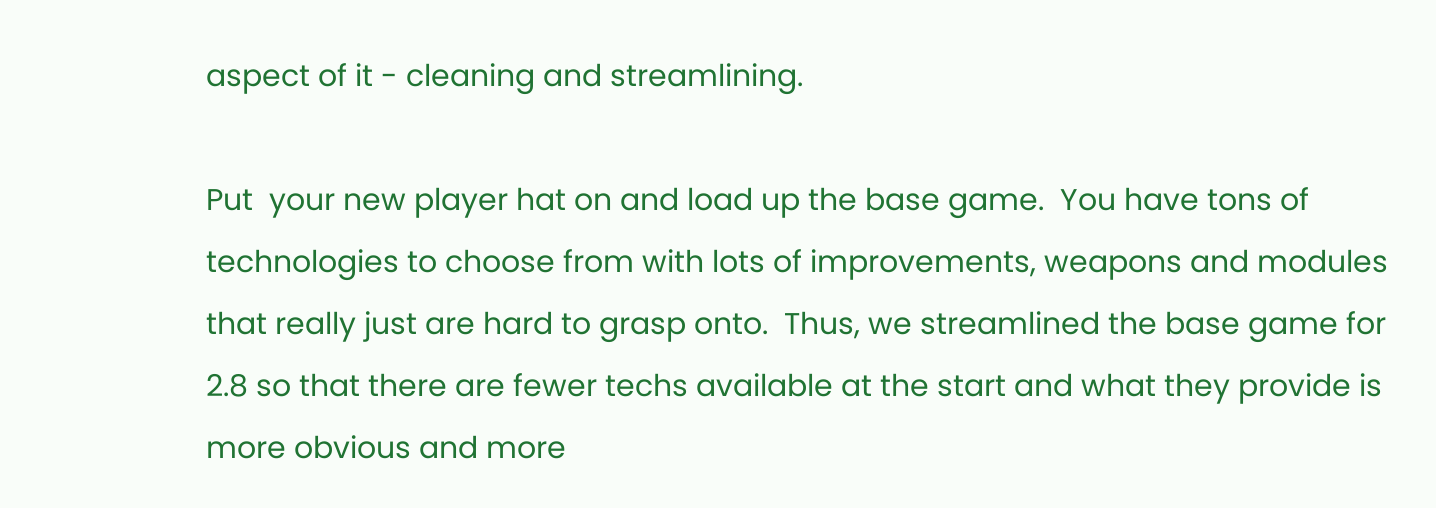aspect of it - cleaning and streamlining.

Put  your new player hat on and load up the base game.  You have tons of technologies to choose from with lots of improvements, weapons and modules that really just are hard to grasp onto.  Thus, we streamlined the base game for 2.8 so that there are fewer techs available at the start and what they provide is more obvious and more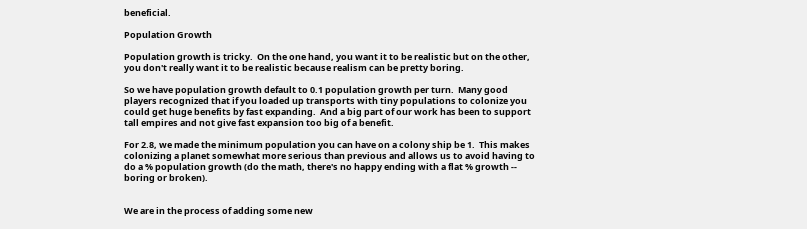beneficial.

Population Growth

Population growth is tricky.  On the one hand, you want it to be realistic but on the other, you don't really want it to be realistic because realism can be pretty boring.

So we have population growth default to 0.1 population growth per turn.  Many good players recognized that if you loaded up transports with tiny populations to colonize you could get huge benefits by fast expanding.  And a big part of our work has been to support tall empires and not give fast expansion too big of a benefit.

For 2.8, we made the minimum population you can have on a colony ship be 1.  This makes colonizing a planet somewhat more serious than previous and allows us to avoid having to do a % population growth (do the math, there's no happy ending with a flat % growth -- boring or broken).


We are in the process of adding some new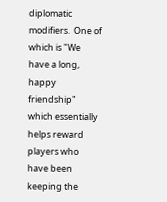diplomatic modifiers.  One of which is "We have a long, happy friendship" which essentially helps reward players who have been keeping the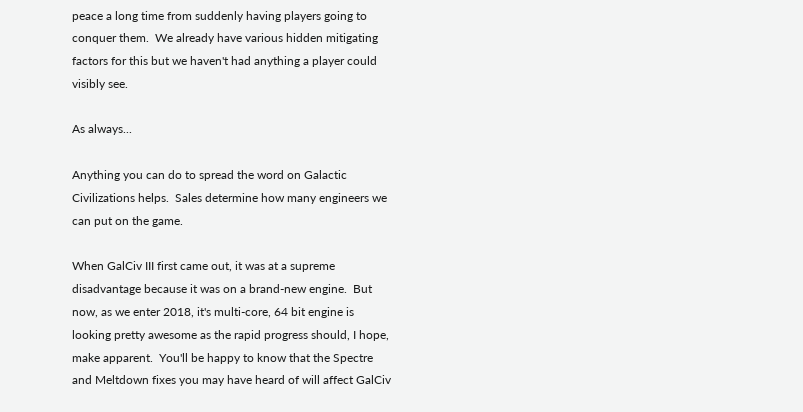peace a long time from suddenly having players going to conquer them.  We already have various hidden mitigating factors for this but we haven't had anything a player could visibly see.

As always...

Anything you can do to spread the word on Galactic Civilizations helps.  Sales determine how many engineers we can put on the game.

When GalCiv III first came out, it was at a supreme disadvantage because it was on a brand-new engine.  But now, as we enter 2018, it's multi-core, 64 bit engine is looking pretty awesome as the rapid progress should, I hope, make apparent.  You'll be happy to know that the Spectre and Meltdown fixes you may have heard of will affect GalCiv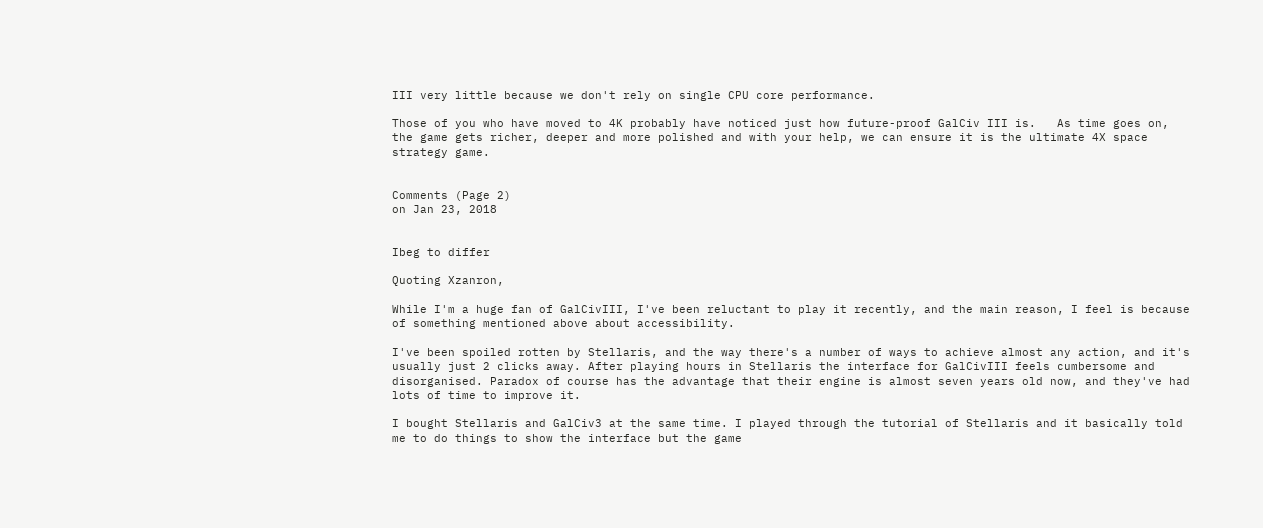III very little because we don't rely on single CPU core performance.

Those of you who have moved to 4K probably have noticed just how future-proof GalCiv III is.   As time goes on, the game gets richer, deeper and more polished and with your help, we can ensure it is the ultimate 4X space strategy game.


Comments (Page 2)
on Jan 23, 2018


Ibeg to differ

Quoting Xzanron,

While I'm a huge fan of GalCivIII, I've been reluctant to play it recently, and the main reason, I feel is because of something mentioned above about accessibility.

I've been spoiled rotten by Stellaris, and the way there's a number of ways to achieve almost any action, and it's usually just 2 clicks away. After playing hours in Stellaris the interface for GalCivIII feels cumbersome and disorganised. Paradox of course has the advantage that their engine is almost seven years old now, and they've had lots of time to improve it.

I bought Stellaris and GalCiv3 at the same time. I played through the tutorial of Stellaris and it basically told me to do things to show the interface but the game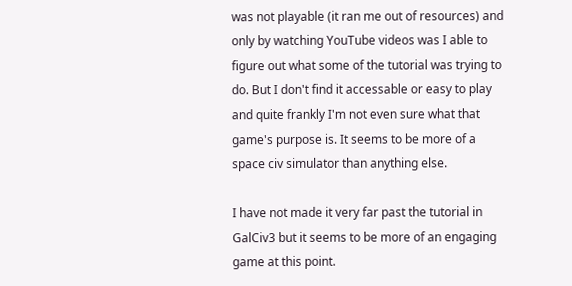was not playable (it ran me out of resources) and only by watching YouTube videos was I able to figure out what some of the tutorial was trying to do. But I don't find it accessable or easy to play and quite frankly I'm not even sure what that game's purpose is. It seems to be more of a space civ simulator than anything else.

I have not made it very far past the tutorial in GalCiv3 but it seems to be more of an engaging game at this point.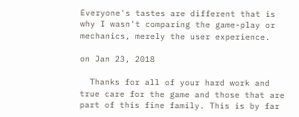Everyone's tastes are different that is why I wasn't comparing the game-play or mechanics, merely the user experience.

on Jan 23, 2018

  Thanks for all of your hard work and true care for the game and those that are part of this fine family. This is by far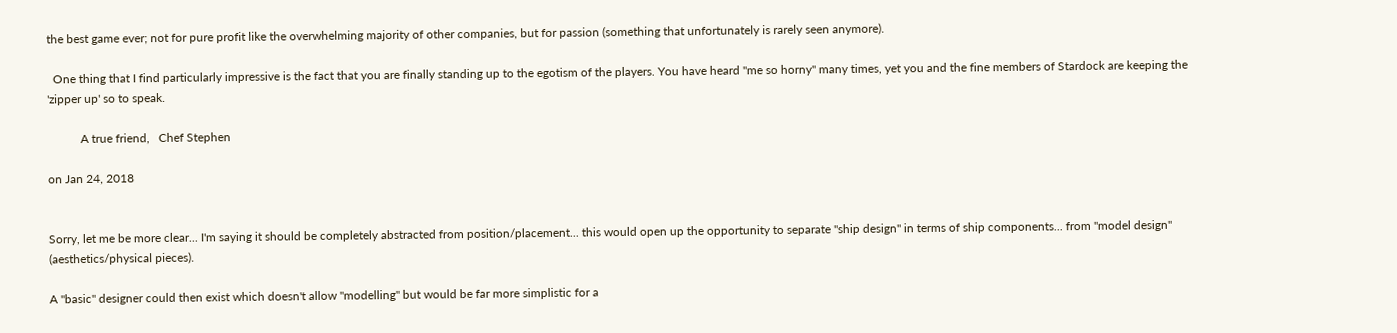the best game ever; not for pure profit like the overwhelming majority of other companies, but for passion (something that unfortunately is rarely seen anymore).

  One thing that I find particularly impressive is the fact that you are finally standing up to the egotism of the players. You have heard "me so horny" many times, yet you and the fine members of Stardock are keeping the 'zipper up' so to speak.

           A true friend,   Chef Stephen

on Jan 24, 2018


Sorry, let me be more clear... I'm saying it should be completely abstracted from position/placement... this would open up the opportunity to separate "ship design" in terms of ship components... from "model design" (aesthetics/physical pieces).

A "basic" designer could then exist which doesn't allow "modelling" but would be far more simplistic for a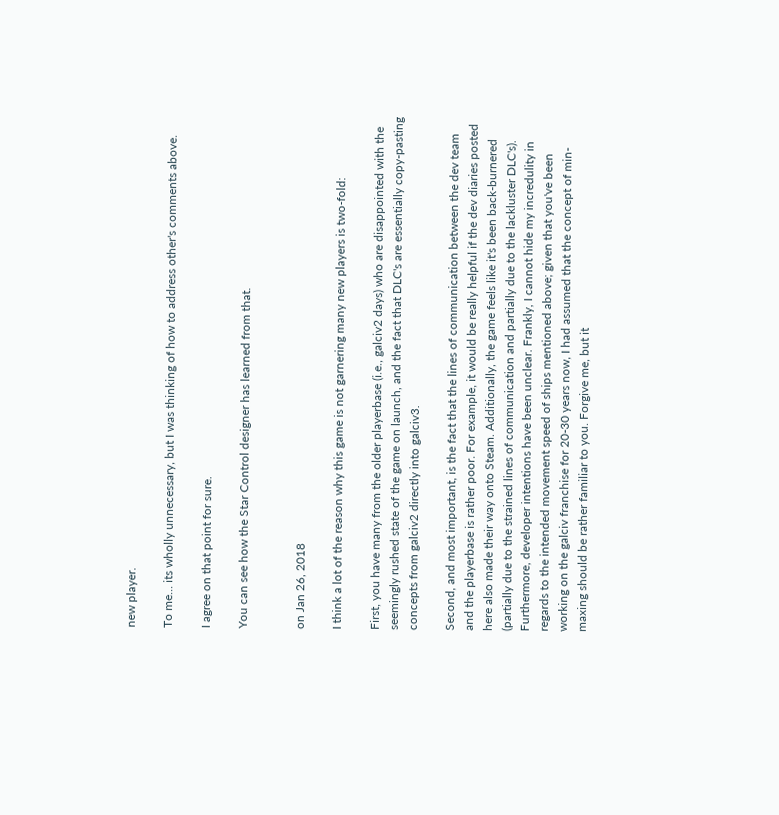new player.

To me... its wholly unnecessary, but I was thinking of how to address other's comments above.

I agree on that point for sure.

You can see how the Star Control designer has learned from that.


on Jan 26, 2018

I think a lot of the reason why this game is not garnering many new players is two-fold:

First, you have many from the older playerbase (i.e., galciv2 days) who are disappointed with the seemingly rushed state of the game on launch, and the fact that DLC's are essentially copy-pasting concepts from galciv2 directly into galciv3.

Second, and most important, is the fact that the lines of communication between the dev team and the playerbase is rather poor. For example, it would be really helpful if the dev diaries posted here also made their way onto Steam. Additionally, the game feels like it's been back-burnered (partially due to the strained lines of communication and partially due to the lackluster DLC's). Furthermore, developer intentions have been unclear. Frankly, I cannot hide my incredulity in regards to the intended movement speed of ships mentioned above; given that you've been working on the galciv franchise for 20-30 years now, I had assumed that the concept of min-maxing should be rather familiar to you. Forgive me, but it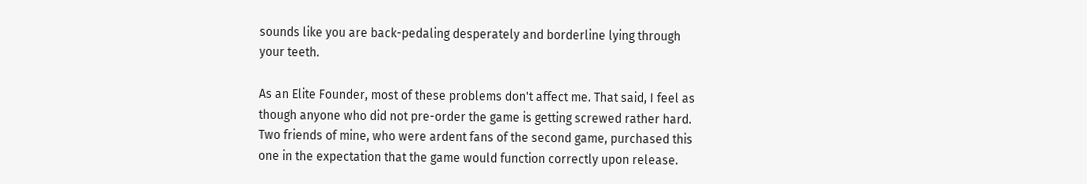sounds like you are back-pedaling desperately and borderline lying through your teeth.

As an Elite Founder, most of these problems don't affect me. That said, I feel as though anyone who did not pre-order the game is getting screwed rather hard. Two friends of mine, who were ardent fans of the second game, purchased this one in the expectation that the game would function correctly upon release.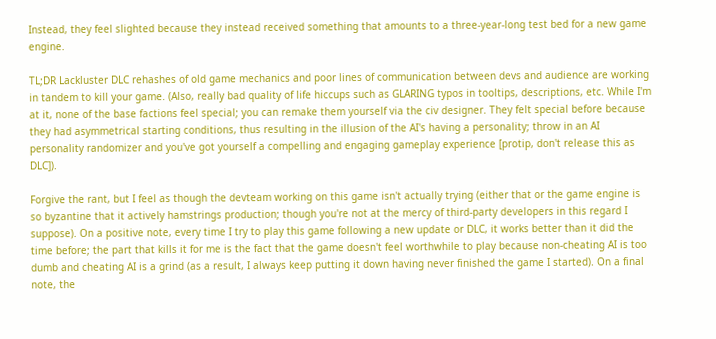Instead, they feel slighted because they instead received something that amounts to a three-year-long test bed for a new game engine.

TL;DR Lackluster DLC rehashes of old game mechanics and poor lines of communication between devs and audience are working in tandem to kill your game. (Also, really bad quality of life hiccups such as GLARING typos in tooltips, descriptions, etc. While I'm at it, none of the base factions feel special; you can remake them yourself via the civ designer. They felt special before because they had asymmetrical starting conditions, thus resulting in the illusion of the AI's having a personality; throw in an AI personality randomizer and you've got yourself a compelling and engaging gameplay experience [protip, don't release this as DLC]).

Forgive the rant, but I feel as though the devteam working on this game isn't actually trying (either that or the game engine is so byzantine that it actively hamstrings production; though you're not at the mercy of third-party developers in this regard I suppose). On a positive note, every time I try to play this game following a new update or DLC, it works better than it did the time before; the part that kills it for me is the fact that the game doesn't feel worthwhile to play because non-cheating AI is too dumb and cheating AI is a grind (as a result, I always keep putting it down having never finished the game I started). On a final note, the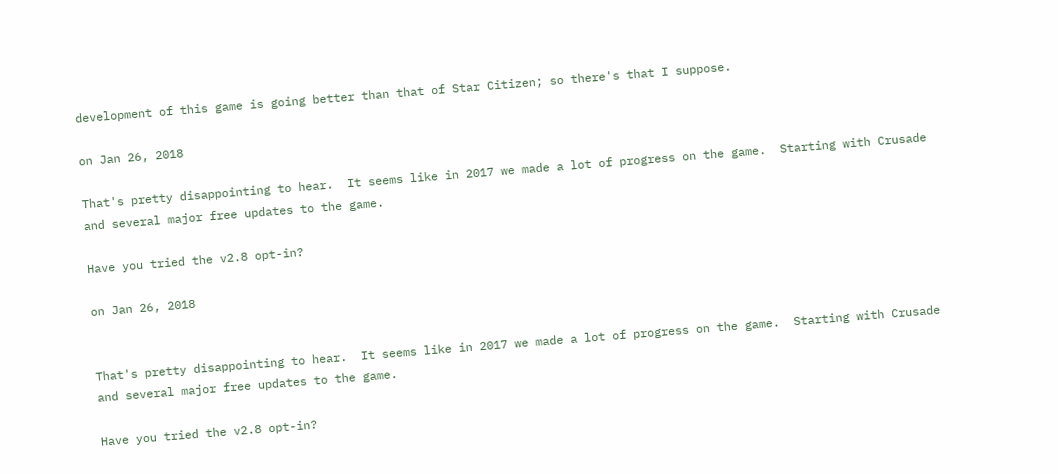development of this game is going better than that of Star Citizen; so there's that I suppose.

on Jan 26, 2018

That's pretty disappointing to hear.  It seems like in 2017 we made a lot of progress on the game.  Starting with Crusade and several major free updates to the game.

Have you tried the v2.8 opt-in?

on Jan 26, 2018


That's pretty disappointing to hear.  It seems like in 2017 we made a lot of progress on the game.  Starting with Crusade and several major free updates to the game.

Have you tried the v2.8 opt-in?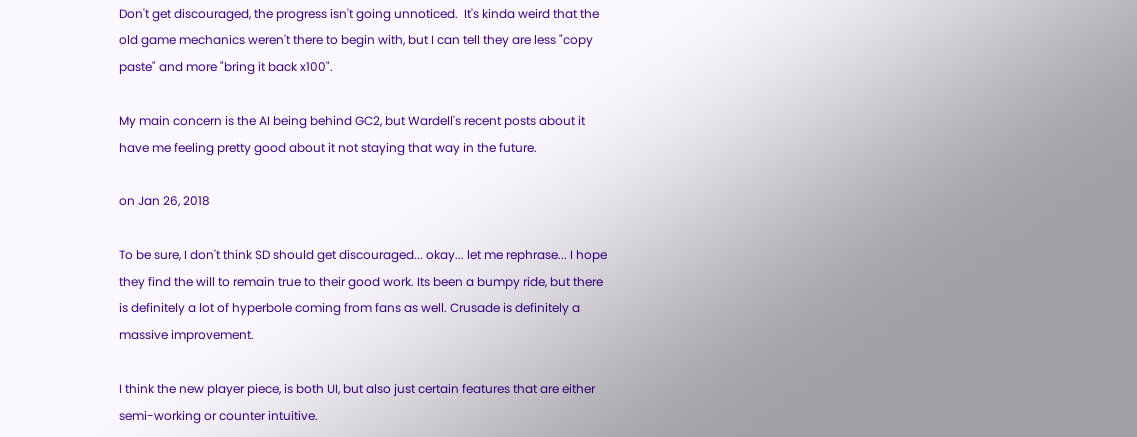Don't get discouraged, the progress isn't going unnoticed.  It's kinda weird that the old game mechanics weren't there to begin with, but I can tell they are less "copy paste" and more "bring it back x100".

My main concern is the AI being behind GC2, but Wardell's recent posts about it have me feeling pretty good about it not staying that way in the future.

on Jan 26, 2018

To be sure, I don't think SD should get discouraged... okay... let me rephrase... I hope they find the will to remain true to their good work. Its been a bumpy ride, but there is definitely a lot of hyperbole coming from fans as well. Crusade is definitely a massive improvement.

I think the new player piece, is both UI, but also just certain features that are either semi-working or counter intuitive.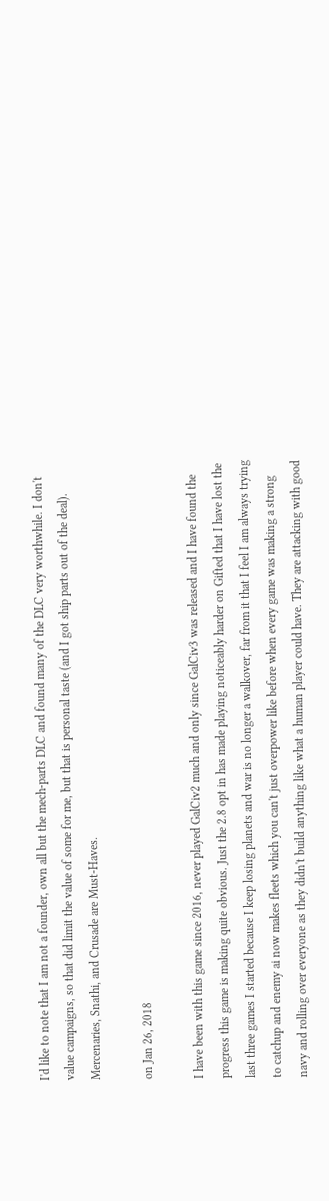I'd like to note that I am not a founder, own all but the mech-parts DLC and found many of the DLC very worthwhile. I don't value campaigns, so that did limit the value of some for me, but that is personal taste (and I got ship parts out of the deal). Mercenaries, Snathi, and Crusade are Must-Haves.

on Jan 26, 2018

I have been with this game since 2016, never played GalCiv2 much and only since GalCiv3 was released and I have found the progress this game is making quite obvious. Just the 2.8 opt in has made playing noticeably harder on Gifted that I have lost the last three games I started because I keep losing planets and war is no longer a walkover, far from it that I feel I am always trying to catchup and enemy ai now makes fleets which you can't just overpower like before when every game was making a strong navy and rolling over everyone as they didn't build anything like what a human player could have. They are attacking with good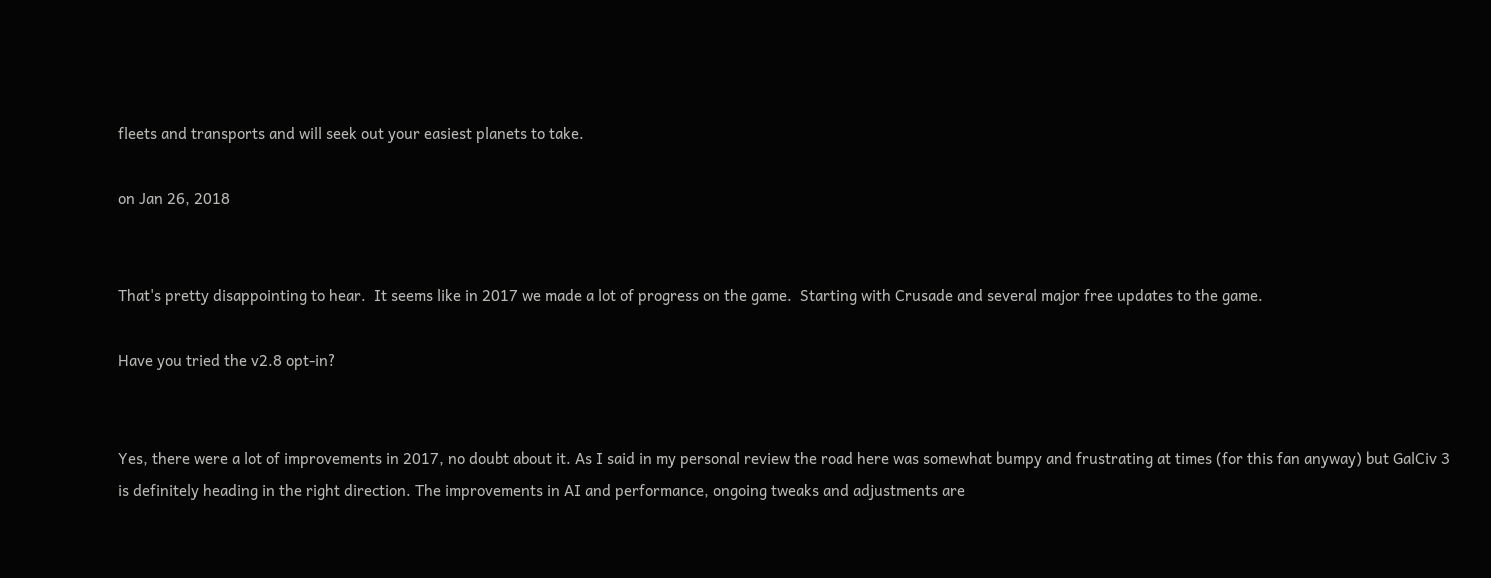fleets and transports and will seek out your easiest planets to take.

on Jan 26, 2018


That's pretty disappointing to hear.  It seems like in 2017 we made a lot of progress on the game.  Starting with Crusade and several major free updates to the game.

Have you tried the v2.8 opt-in?


Yes, there were a lot of improvements in 2017, no doubt about it. As I said in my personal review the road here was somewhat bumpy and frustrating at times (for this fan anyway) but GalCiv 3 is definitely heading in the right direction. The improvements in AI and performance, ongoing tweaks and adjustments are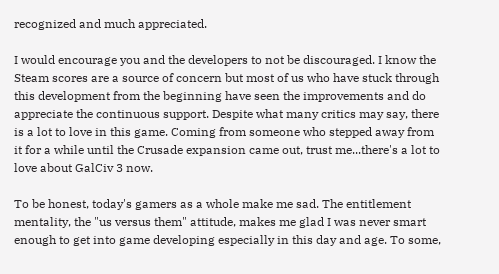recognized and much appreciated.

I would encourage you and the developers to not be discouraged. I know the Steam scores are a source of concern but most of us who have stuck through this development from the beginning have seen the improvements and do appreciate the continuous support. Despite what many critics may say, there is a lot to love in this game. Coming from someone who stepped away from it for a while until the Crusade expansion came out, trust me...there's a lot to love about GalCiv 3 now.

To be honest, today's gamers as a whole make me sad. The entitlement mentality, the "us versus them" attitude, makes me glad I was never smart enough to get into game developing especially in this day and age. To some,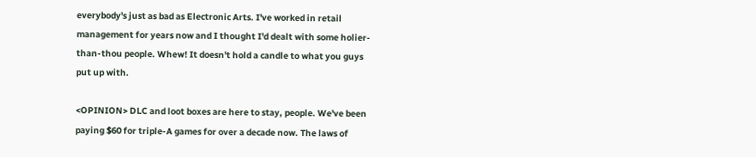everybody's just as bad as Electronic Arts. I've worked in retail management for years now and I thought I'd dealt with some holier-than-thou people. Whew! It doesn't hold a candle to what you guys put up with.

<OPINION> DLC and loot boxes are here to stay, people. We've been paying $60 for triple-A games for over a decade now. The laws of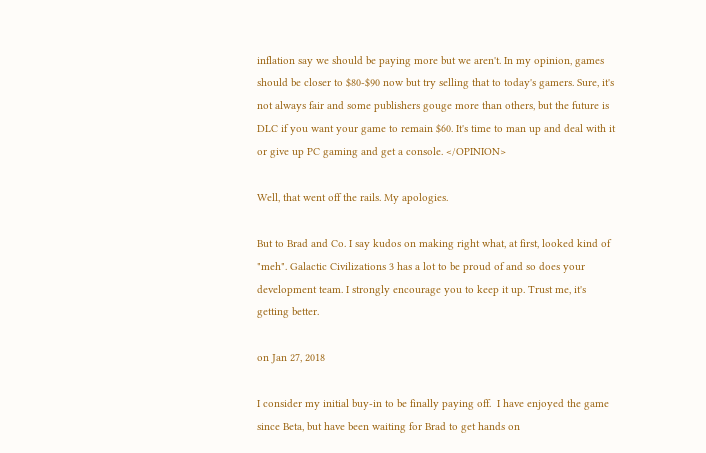inflation say we should be paying more but we aren't. In my opinion, games should be closer to $80-$90 now but try selling that to today's gamers. Sure, it's not always fair and some publishers gouge more than others, but the future is DLC if you want your game to remain $60. It's time to man up and deal with it or give up PC gaming and get a console. </OPINION>

Well, that went off the rails. My apologies.

But to Brad and Co. I say kudos on making right what, at first, looked kind of "meh". Galactic Civilizations 3 has a lot to be proud of and so does your development team. I strongly encourage you to keep it up. Trust me, it's getting better.

on Jan 27, 2018

I consider my initial buy-in to be finally paying off.  I have enjoyed the game since Beta, but have been waiting for Brad to get hands on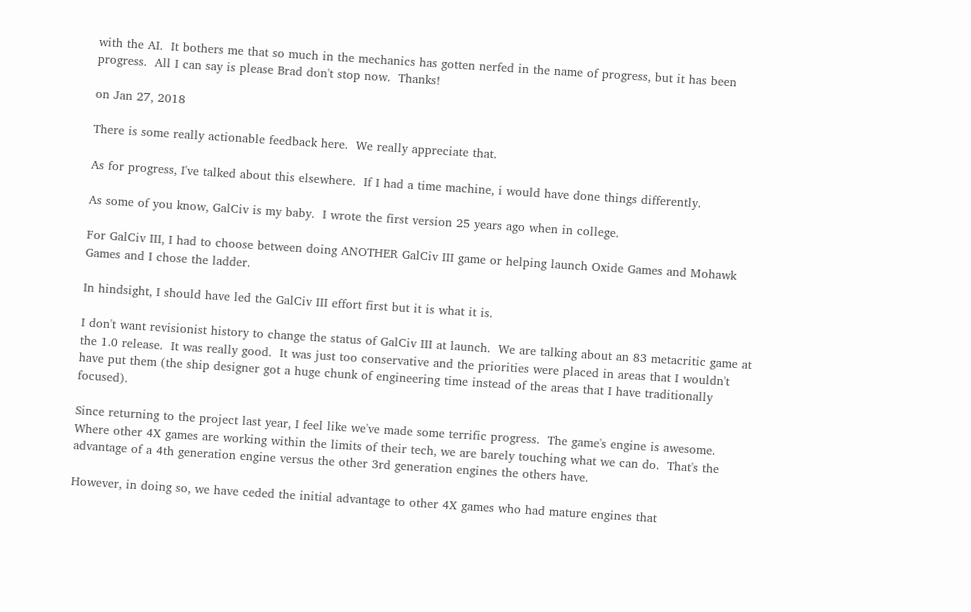with the AI.  It bothers me that so much in the mechanics has gotten nerfed in the name of progress, but it has been progress.  All I can say is please Brad don't stop now.  Thanks!

on Jan 27, 2018

There is some really actionable feedback here.  We really appreciate that.

As for progress, I've talked about this elsewhere.  If I had a time machine, i would have done things differently.

As some of you know, GalCiv is my baby.  I wrote the first version 25 years ago when in college.

For GalCiv III, I had to choose between doing ANOTHER GalCiv III game or helping launch Oxide Games and Mohawk Games and I chose the ladder.

In hindsight, I should have led the GalCiv III effort first but it is what it is.

I don't want revisionist history to change the status of GalCiv III at launch.  We are talking about an 83 metacritic game at the 1.0 release.  It was really good.  It was just too conservative and the priorities were placed in areas that I wouldn't have put them (the ship designer got a huge chunk of engineering time instead of the areas that I have traditionally focused).

Since returning to the project last year, I feel like we've made some terrific progress.  The game's engine is awesome.  Where other 4X games are working within the limits of their tech, we are barely touching what we can do.  That's the advantage of a 4th generation engine versus the other 3rd generation engines the others have.

However, in doing so, we have ceded the initial advantage to other 4X games who had mature engines that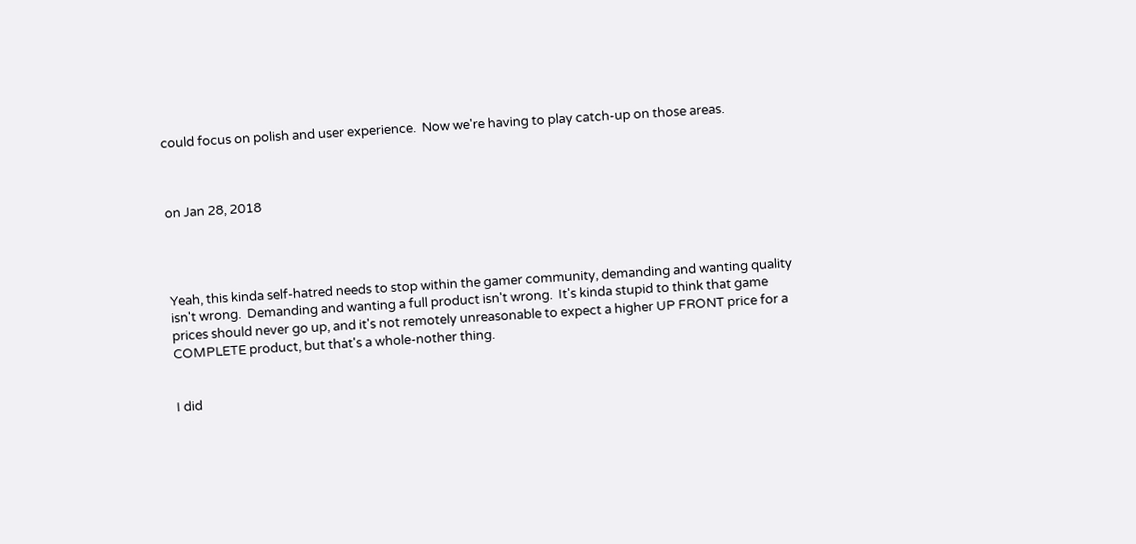could focus on polish and user experience.  Now we're having to play catch-up on those areas.



on Jan 28, 2018




Yeah, this kinda self-hatred needs to stop within the gamer community, demanding and wanting quality isn't wrong.  Demanding and wanting a full product isn't wrong.  It's kinda stupid to think that game prices should never go up, and it's not remotely unreasonable to expect a higher UP FRONT price for a COMPLETE product, but that's a whole-nother thing.


I did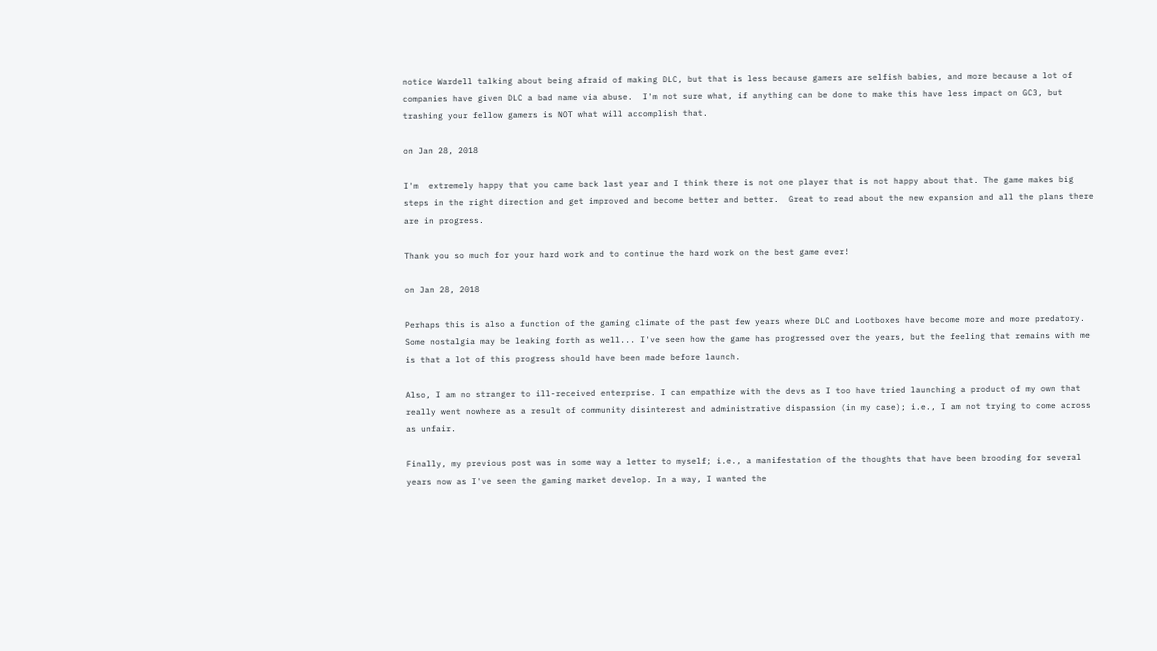notice Wardell talking about being afraid of making DLC, but that is less because gamers are selfish babies, and more because a lot of companies have given DLC a bad name via abuse.  I'm not sure what, if anything can be done to make this have less impact on GC3, but trashing your fellow gamers is NOT what will accomplish that.

on Jan 28, 2018

I'm  extremely happy that you came back last year and I think there is not one player that is not happy about that. The game makes big steps in the right direction and get improved and become better and better.  Great to read about the new expansion and all the plans there are in progress.

Thank you so much for your hard work and to continue the hard work on the best game ever!

on Jan 28, 2018

Perhaps this is also a function of the gaming climate of the past few years where DLC and Lootboxes have become more and more predatory. Some nostalgia may be leaking forth as well... I've seen how the game has progressed over the years, but the feeling that remains with me is that a lot of this progress should have been made before launch.

Also, I am no stranger to ill-received enterprise. I can empathize with the devs as I too have tried launching a product of my own that really went nowhere as a result of community disinterest and administrative dispassion (in my case); i.e., I am not trying to come across as unfair.

Finally, my previous post was in some way a letter to myself; i.e., a manifestation of the thoughts that have been brooding for several years now as I've seen the gaming market develop. In a way, I wanted the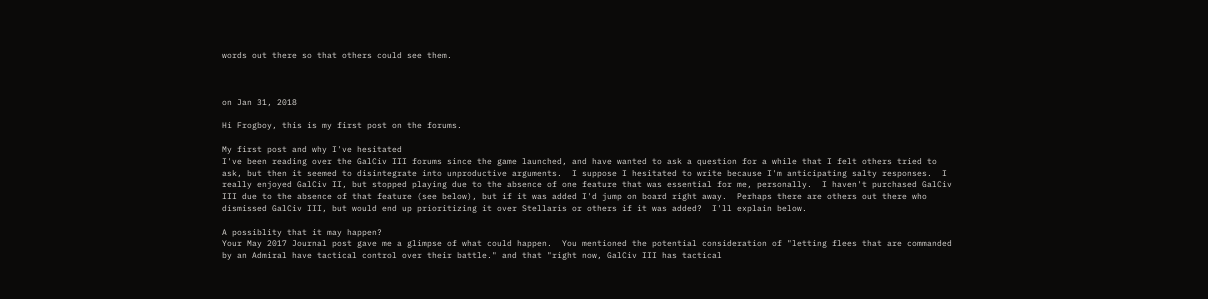words out there so that others could see them.



on Jan 31, 2018

Hi Frogboy, this is my first post on the forums.

My first post and why I've hesitated
I've been reading over the GalCiv III forums since the game launched, and have wanted to ask a question for a while that I felt others tried to ask, but then it seemed to disintegrate into unproductive arguments.  I suppose I hesitated to write because I'm anticipating salty responses.  I really enjoyed GalCiv II, but stopped playing due to the absence of one feature that was essential for me, personally.  I haven't purchased GalCiv III due to the absence of that feature (see below), but if it was added I'd jump on board right away.  Perhaps there are others out there who dismissed GalCiv III, but would end up prioritizing it over Stellaris or others if it was added?  I'll explain below.

A possiblity that it may happen?
Your May 2017 Journal post gave me a glimpse of what could happen.  You mentioned the potential consideration of "letting flees that are commanded by an Admiral have tactical control over their battle." and that "right now, GalCiv III has tactical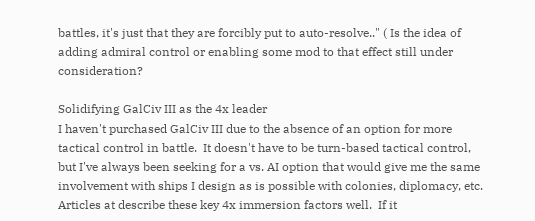battles, it's just that they are forcibly put to auto-resolve.." ( Is the idea of adding admiral control or enabling some mod to that effect still under consideration?

Solidifying GalCiv III as the 4x leader
I haven't purchased GalCiv III due to the absence of an option for more tactical control in battle.  It doesn't have to be turn-based tactical control, but I've always been seeking for a vs. AI option that would give me the same involvement with ships I design as is possible with colonies, diplomacy, etc.  Articles at describe these key 4x immersion factors well.  If it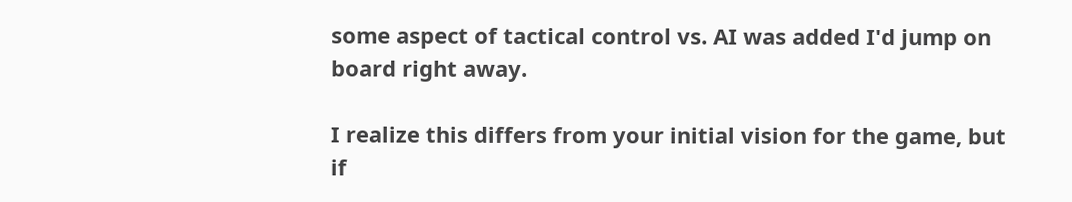some aspect of tactical control vs. AI was added I'd jump on board right away.

I realize this differs from your initial vision for the game, but if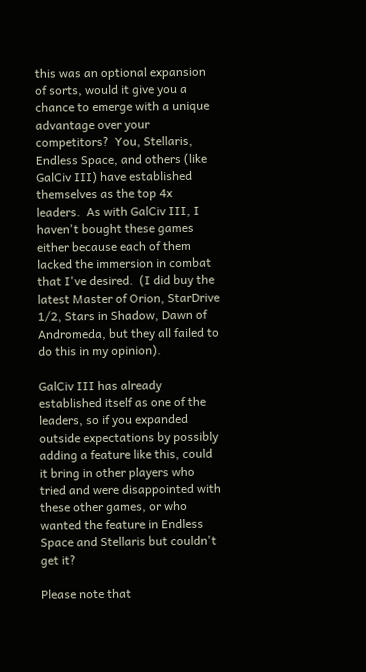this was an optional expansion of sorts, would it give you a chance to emerge with a unique advantage over your competitors?  You, Stellaris, Endless Space, and others (like GalCiv III) have established themselves as the top 4x leaders.  As with GalCiv III, I haven't bought these games either because each of them lacked the immersion in combat that I've desired.  (I did buy the latest Master of Orion, StarDrive 1/2, Stars in Shadow, Dawn of Andromeda, but they all failed to do this in my opinion).

GalCiv III has already established itself as one of the leaders, so if you expanded outside expectations by possibly adding a feature like this, could it bring in other players who tried and were disappointed with these other games, or who wanted the feature in Endless Space and Stellaris but couldn't get it?

Please note that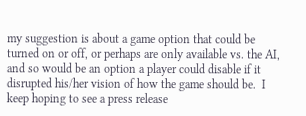my suggestion is about a game option that could be turned on or off, or perhaps are only available vs. the AI, and so would be an option a player could disable if it disrupted his/her vision of how the game should be.  I keep hoping to see a press release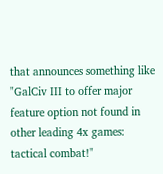that announces something like "GalCiv III to offer major feature option not found in other leading 4x games:  tactical combat!"